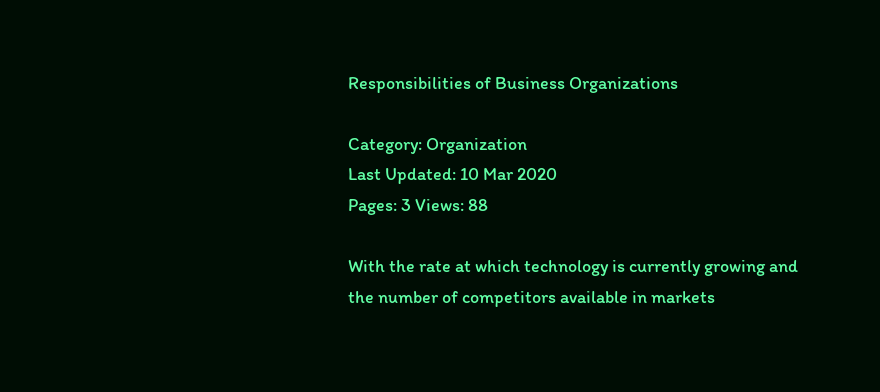Responsibilities of Business Organizations

Category: Organization
Last Updated: 10 Mar 2020
Pages: 3 Views: 88

With the rate at which technology is currently growing and the number of competitors available in markets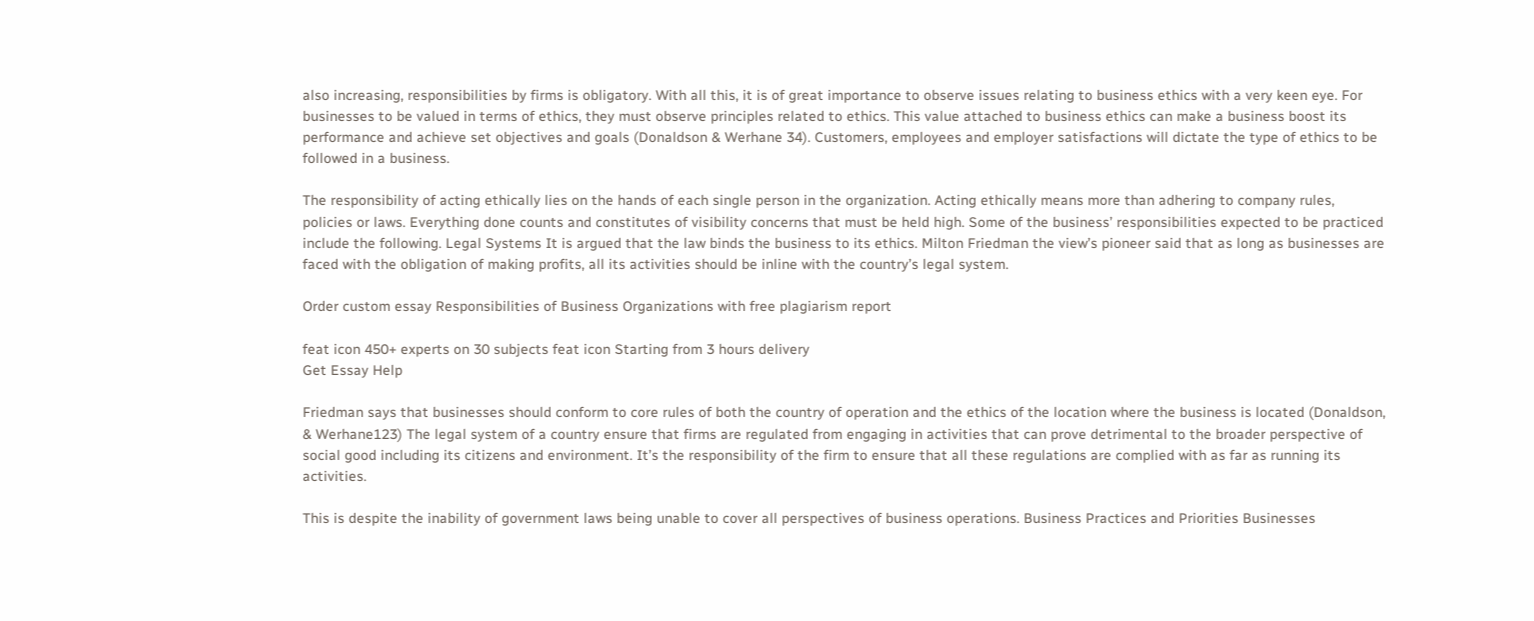also increasing, responsibilities by firms is obligatory. With all this, it is of great importance to observe issues relating to business ethics with a very keen eye. For businesses to be valued in terms of ethics, they must observe principles related to ethics. This value attached to business ethics can make a business boost its performance and achieve set objectives and goals (Donaldson & Werhane 34). Customers, employees and employer satisfactions will dictate the type of ethics to be followed in a business.

The responsibility of acting ethically lies on the hands of each single person in the organization. Acting ethically means more than adhering to company rules, policies or laws. Everything done counts and constitutes of visibility concerns that must be held high. Some of the business’ responsibilities expected to be practiced include the following. Legal Systems It is argued that the law binds the business to its ethics. Milton Friedman the view’s pioneer said that as long as businesses are faced with the obligation of making profits, all its activities should be inline with the country’s legal system.

Order custom essay Responsibilities of Business Organizations with free plagiarism report

feat icon 450+ experts on 30 subjects feat icon Starting from 3 hours delivery
Get Essay Help

Friedman says that businesses should conform to core rules of both the country of operation and the ethics of the location where the business is located (Donaldson, & Werhane123) The legal system of a country ensure that firms are regulated from engaging in activities that can prove detrimental to the broader perspective of social good including its citizens and environment. It’s the responsibility of the firm to ensure that all these regulations are complied with as far as running its activities.

This is despite the inability of government laws being unable to cover all perspectives of business operations. Business Practices and Priorities Businesses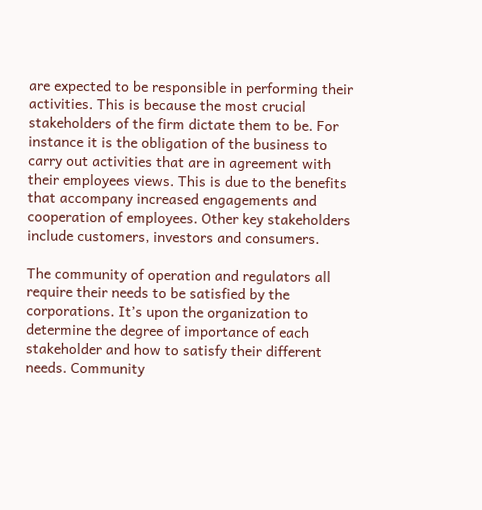are expected to be responsible in performing their activities. This is because the most crucial stakeholders of the firm dictate them to be. For instance it is the obligation of the business to carry out activities that are in agreement with their employees views. This is due to the benefits that accompany increased engagements and cooperation of employees. Other key stakeholders include customers, investors and consumers.

The community of operation and regulators all require their needs to be satisfied by the corporations. It’s upon the organization to determine the degree of importance of each stakeholder and how to satisfy their different needs. Community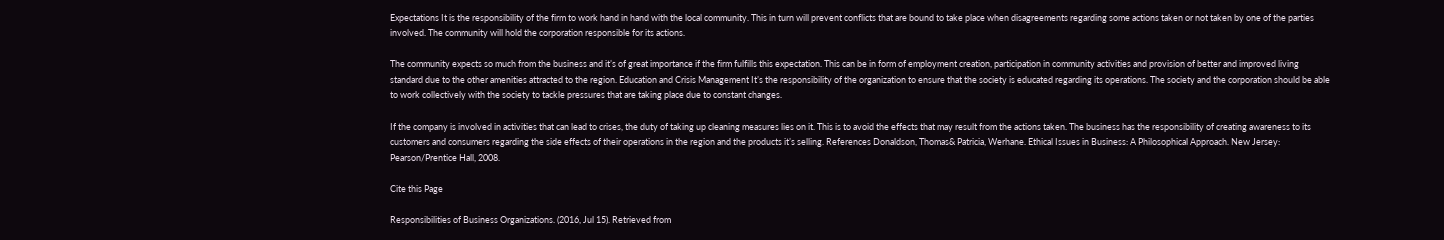Expectations It is the responsibility of the firm to work hand in hand with the local community. This in turn will prevent conflicts that are bound to take place when disagreements regarding some actions taken or not taken by one of the parties involved. The community will hold the corporation responsible for its actions.

The community expects so much from the business and it’s of great importance if the firm fulfills this expectation. This can be in form of employment creation, participation in community activities and provision of better and improved living standard due to the other amenities attracted to the region. Education and Crisis Management It’s the responsibility of the organization to ensure that the society is educated regarding its operations. The society and the corporation should be able to work collectively with the society to tackle pressures that are taking place due to constant changes.

If the company is involved in activities that can lead to crises, the duty of taking up cleaning measures lies on it. This is to avoid the effects that may result from the actions taken. The business has the responsibility of creating awareness to its customers and consumers regarding the side effects of their operations in the region and the products it’s selling. References Donaldson, Thomas& Patricia, Werhane. Ethical Issues in Business: A Philosophical Approach. New Jersey: Pearson/Prentice Hall, 2008.

Cite this Page

Responsibilities of Business Organizations. (2016, Jul 15). Retrieved from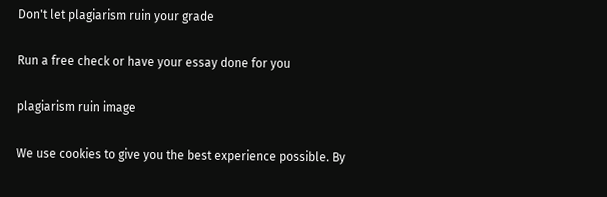Don't let plagiarism ruin your grade

Run a free check or have your essay done for you

plagiarism ruin image

We use cookies to give you the best experience possible. By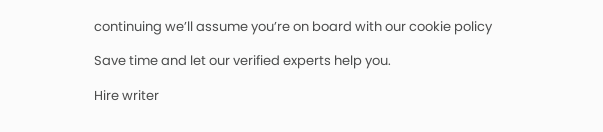continuing we’ll assume you’re on board with our cookie policy

Save time and let our verified experts help you.

Hire writer